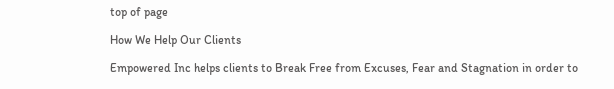top of page

How We Help Our Clients

Empowered Inc helps clients to Break Free from Excuses, Fear and Stagnation in order to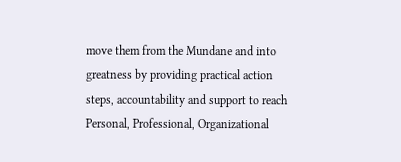move them from the Mundane and into greatness by providing practical action steps, accountability and support to reach Personal, Professional, Organizational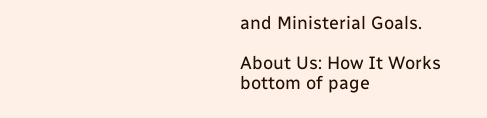and Ministerial Goals.

About Us: How It Works
bottom of page